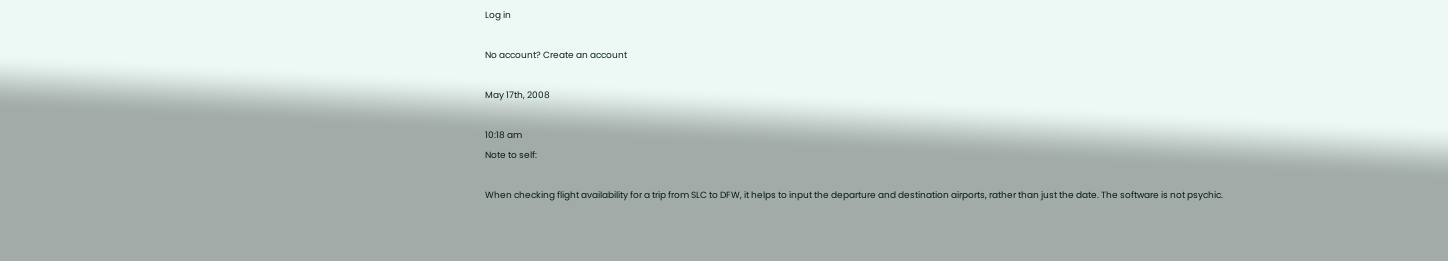Log in

No account? Create an account

May 17th, 2008

10:18 am
Note to self:

When checking flight availability for a trip from SLC to DFW, it helps to input the departure and destination airports, rather than just the date. The software is not psychic.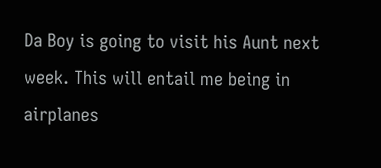Da Boy is going to visit his Aunt next week. This will entail me being in airplanes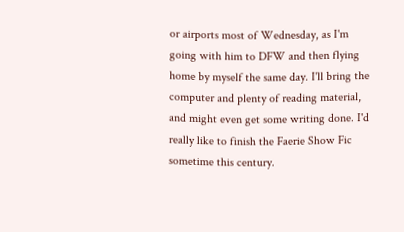or airports most of Wednesday, as I'm going with him to DFW and then flying home by myself the same day. I'll bring the computer and plenty of reading material, and might even get some writing done. I'd really like to finish the Faerie Show Fic sometime this century.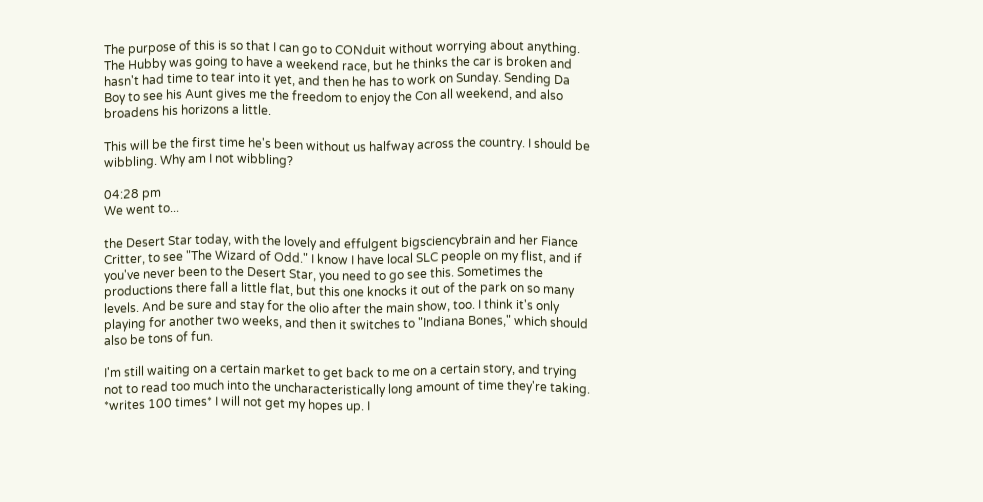The purpose of this is so that I can go to CONduit without worrying about anything. The Hubby was going to have a weekend race, but he thinks the car is broken and hasn't had time to tear into it yet, and then he has to work on Sunday. Sending Da Boy to see his Aunt gives me the freedom to enjoy the Con all weekend, and also broadens his horizons a little.

This will be the first time he's been without us halfway across the country. I should be wibbling. Why am I not wibbling?

04:28 pm
We went to...

the Desert Star today, with the lovely and effulgent bigsciencybrain and her Fiance Critter, to see "The Wizard of Odd." I know I have local SLC people on my flist, and if you've never been to the Desert Star, you need to go see this. Sometimes the productions there fall a little flat, but this one knocks it out of the park on so many levels. And be sure and stay for the olio after the main show, too. I think it's only playing for another two weeks, and then it switches to "Indiana Bones," which should also be tons of fun.

I'm still waiting on a certain market to get back to me on a certain story, and trying not to read too much into the uncharacteristically long amount of time they're taking. *writes 100 times* I will not get my hopes up. I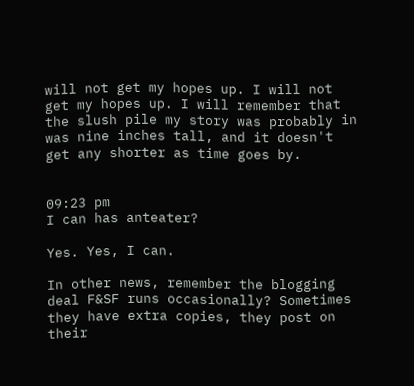will not get my hopes up. I will not get my hopes up. I will remember that the slush pile my story was probably in was nine inches tall, and it doesn't get any shorter as time goes by.


09:23 pm
I can has anteater?

Yes. Yes, I can.

In other news, remember the blogging deal F&SF runs occasionally? Sometimes they have extra copies, they post on their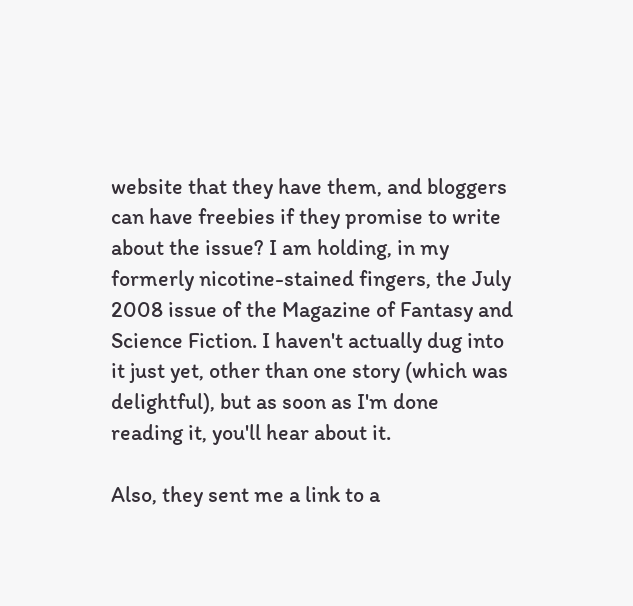website that they have them, and bloggers can have freebies if they promise to write about the issue? I am holding, in my formerly nicotine-stained fingers, the July 2008 issue of the Magazine of Fantasy and Science Fiction. I haven't actually dug into it just yet, other than one story (which was delightful), but as soon as I'm done reading it, you'll hear about it.

Also, they sent me a link to a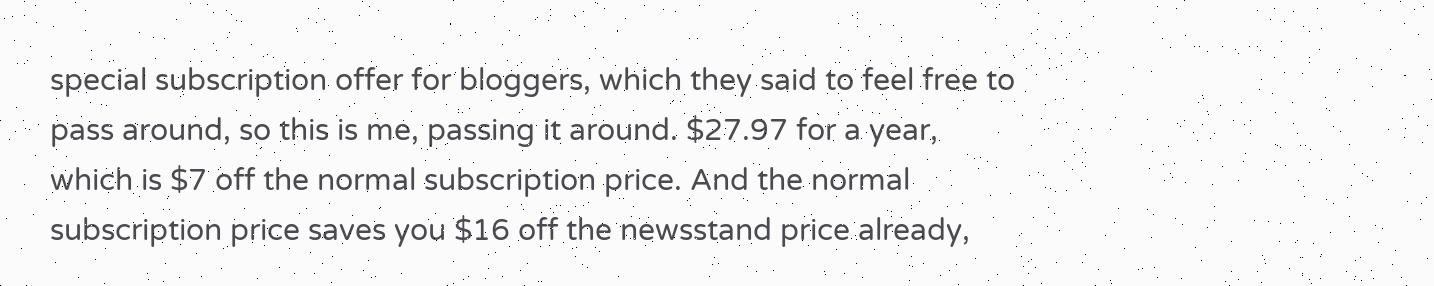special subscription offer for bloggers, which they said to feel free to pass around, so this is me, passing it around. $27.97 for a year, which is $7 off the normal subscription price. And the normal subscription price saves you $16 off the newsstand price already,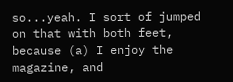so...yeah. I sort of jumped on that with both feet, because (a) I enjoy the magazine, and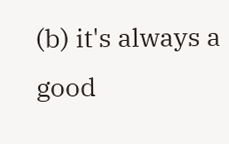(b) it's always a good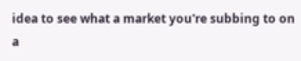idea to see what a market you're subbing to on a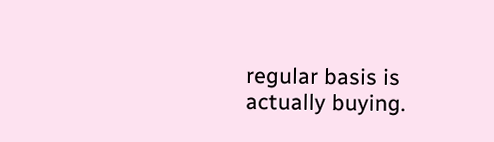regular basis is actually buying.